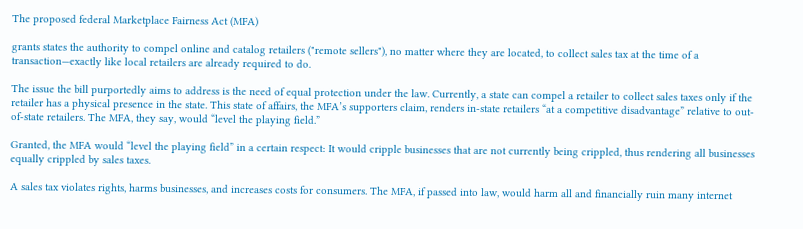The proposed federal Marketplace Fairness Act (MFA)

grants states the authority to compel online and catalog retailers ("remote sellers"), no matter where they are located, to collect sales tax at the time of a transaction—exactly like local retailers are already required to do.

The issue the bill purportedly aims to address is the need of equal protection under the law. Currently, a state can compel a retailer to collect sales taxes only if the retailer has a physical presence in the state. This state of affairs, the MFA’s supporters claim, renders in-state retailers “at a competitive disadvantage” relative to out-of-state retailers. The MFA, they say, would “level the playing field.”

Granted, the MFA would “level the playing field” in a certain respect: It would cripple businesses that are not currently being crippled, thus rendering all businesses equally crippled by sales taxes.

A sales tax violates rights, harms businesses, and increases costs for consumers. The MFA, if passed into law, would harm all and financially ruin many internet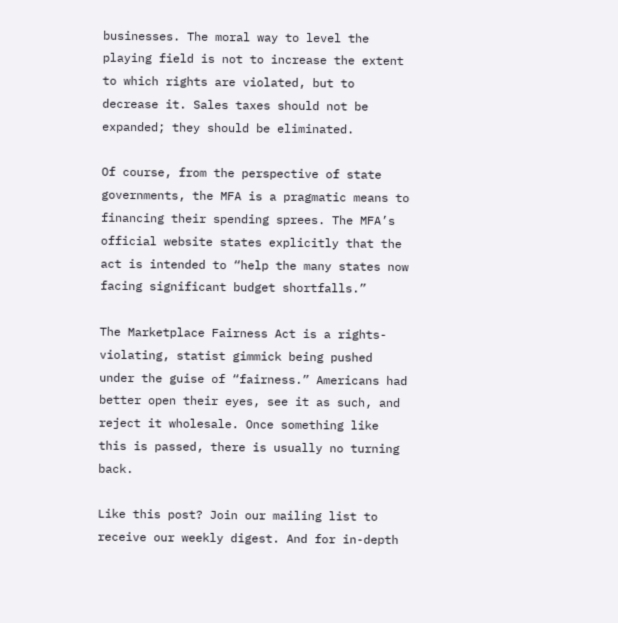businesses. The moral way to level the playing field is not to increase the extent to which rights are violated, but to decrease it. Sales taxes should not be expanded; they should be eliminated.

Of course, from the perspective of state governments, the MFA is a pragmatic means to financing their spending sprees. The MFA’s official website states explicitly that the act is intended to “help the many states now facing significant budget shortfalls.”

The Marketplace Fairness Act is a rights-violating, statist gimmick being pushed under the guise of “fairness.” Americans had better open their eyes, see it as such, and reject it wholesale. Once something like this is passed, there is usually no turning back.

Like this post? Join our mailing list to receive our weekly digest. And for in-depth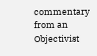commentary from an Objectivist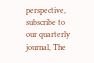perspective, subscribe to our quarterly journal, The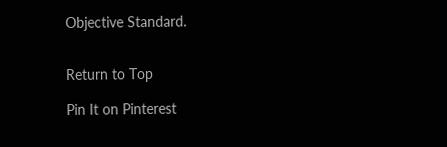Objective Standard.


Return to Top

Pin It on Pinterest